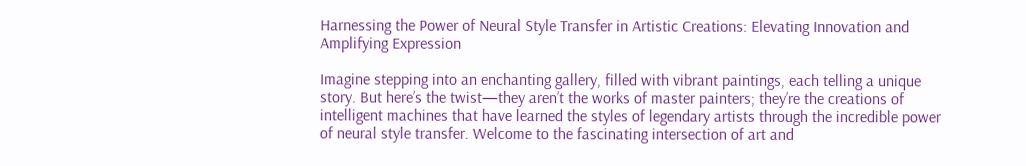Harnessing the Power of Neural Style Transfer in Artistic Creations: Elevating Innovation and Amplifying Expression

Imagine stepping into an enchanting gallery, filled with vibrant paintings, each telling a unique story. But here’s the twist—they aren’t the works of master painters; they’re the creations of intelligent machines that have learned the styles of legendary artists through the incredible power of neural style transfer. Welcome to the fascinating intersection of art and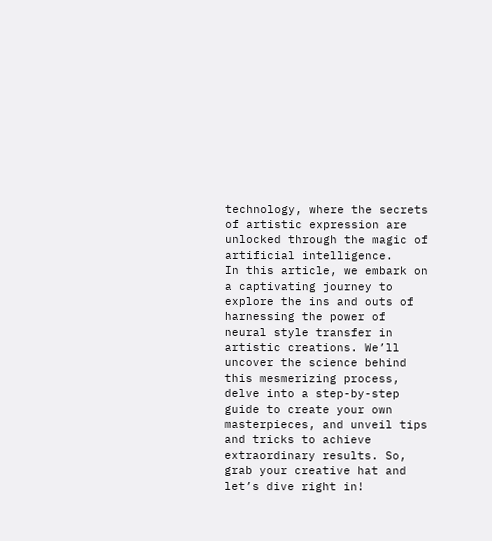technology, where the secrets of artistic expression are unlocked through the magic of artificial intelligence.
In this article, we embark on a captivating journey to explore the ins and outs of harnessing the power of neural style transfer in artistic creations. We’ll uncover the science behind this mesmerizing process, delve into a step-by-step guide to create your own masterpieces, and unveil tips and tricks to achieve extraordinary results. So, grab your creative hat and let’s dive right in!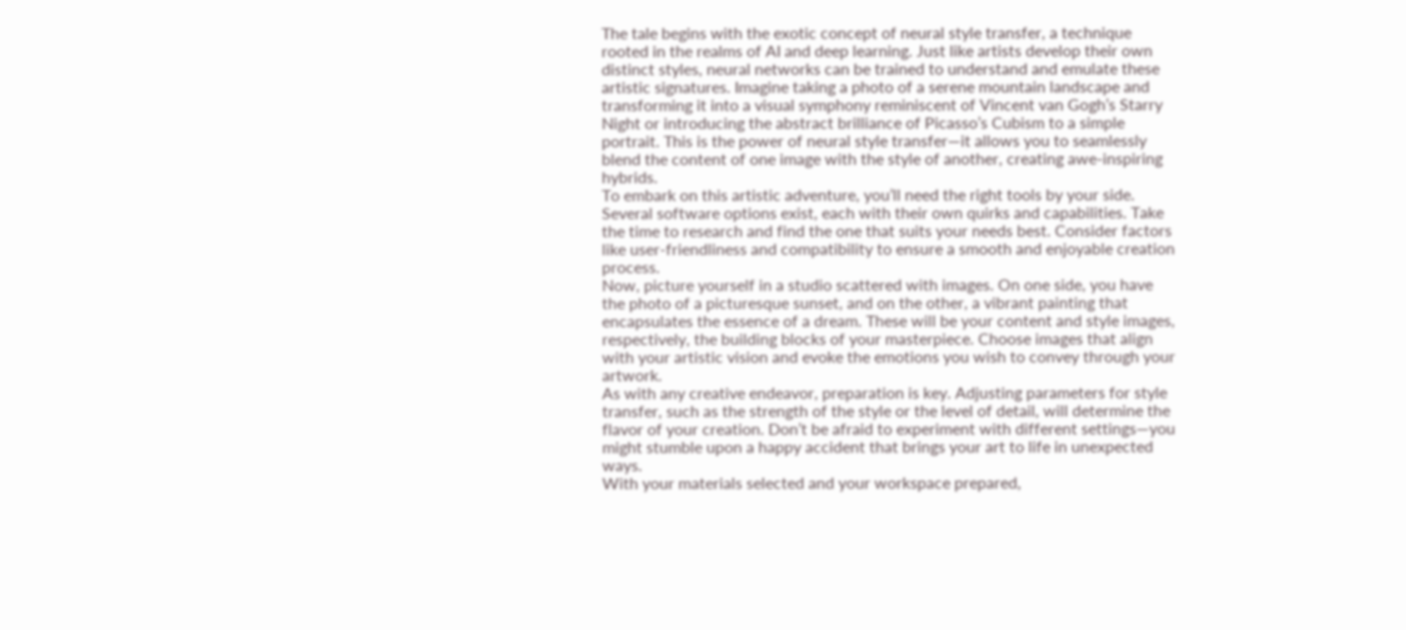The tale begins with the exotic concept of neural style transfer, a technique rooted in the realms of AI and deep learning. Just like artists develop their own distinct styles, neural networks can be trained to understand and emulate these artistic signatures. Imagine taking a photo of a serene mountain landscape and transforming it into a visual symphony reminiscent of Vincent van Gogh’s Starry Night or introducing the abstract brilliance of Picasso’s Cubism to a simple portrait. This is the power of neural style transfer—it allows you to seamlessly blend the content of one image with the style of another, creating awe-inspiring hybrids.
To embark on this artistic adventure, you’ll need the right tools by your side. Several software options exist, each with their own quirks and capabilities. Take the time to research and find the one that suits your needs best. Consider factors like user-friendliness and compatibility to ensure a smooth and enjoyable creation process.
Now, picture yourself in a studio scattered with images. On one side, you have the photo of a picturesque sunset, and on the other, a vibrant painting that encapsulates the essence of a dream. These will be your content and style images, respectively, the building blocks of your masterpiece. Choose images that align with your artistic vision and evoke the emotions you wish to convey through your artwork.
As with any creative endeavor, preparation is key. Adjusting parameters for style transfer, such as the strength of the style or the level of detail, will determine the flavor of your creation. Don’t be afraid to experiment with different settings—you might stumble upon a happy accident that brings your art to life in unexpected ways.
With your materials selected and your workspace prepared,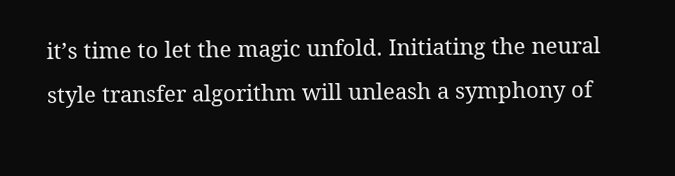it’s time to let the magic unfold. Initiating the neural style transfer algorithm will unleash a symphony of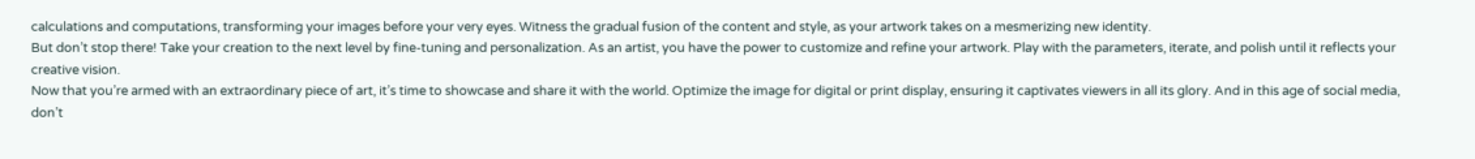calculations and computations, transforming your images before your very eyes. Witness the gradual fusion of the content and style, as your artwork takes on a mesmerizing new identity.
But don’t stop there! Take your creation to the next level by fine-tuning and personalization. As an artist, you have the power to customize and refine your artwork. Play with the parameters, iterate, and polish until it reflects your creative vision.
Now that you’re armed with an extraordinary piece of art, it’s time to showcase and share it with the world. Optimize the image for digital or print display, ensuring it captivates viewers in all its glory. And in this age of social media, don’t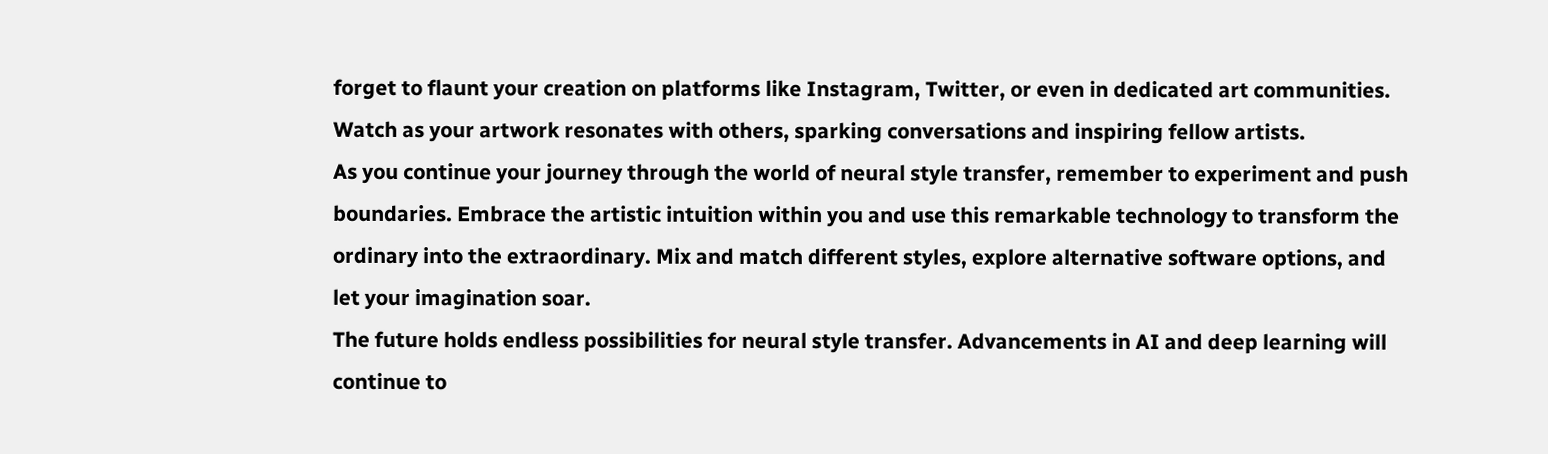forget to flaunt your creation on platforms like Instagram, Twitter, or even in dedicated art communities. Watch as your artwork resonates with others, sparking conversations and inspiring fellow artists.
As you continue your journey through the world of neural style transfer, remember to experiment and push boundaries. Embrace the artistic intuition within you and use this remarkable technology to transform the ordinary into the extraordinary. Mix and match different styles, explore alternative software options, and let your imagination soar.
The future holds endless possibilities for neural style transfer. Advancements in AI and deep learning will continue to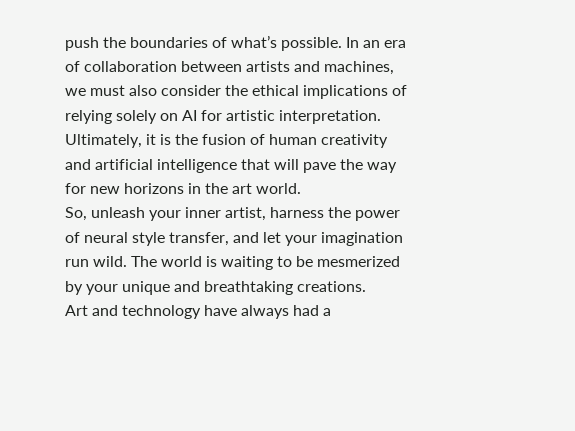push the boundaries of what’s possible. In an era of collaboration between artists and machines, we must also consider the ethical implications of relying solely on AI for artistic interpretation. Ultimately, it is the fusion of human creativity and artificial intelligence that will pave the way for new horizons in the art world.
So, unleash your inner artist, harness the power of neural style transfer, and let your imagination run wild. The world is waiting to be mesmerized by your unique and breathtaking creations.
Art and technology have always had a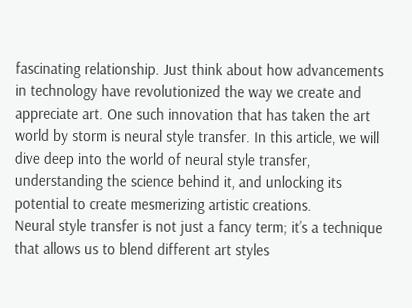fascinating relationship. Just think about how advancements in technology have revolutionized the way we create and appreciate art. One such innovation that has taken the art world by storm is neural style transfer. In this article, we will dive deep into the world of neural style transfer, understanding the science behind it, and unlocking its potential to create mesmerizing artistic creations.
Neural style transfer is not just a fancy term; it’s a technique that allows us to blend different art styles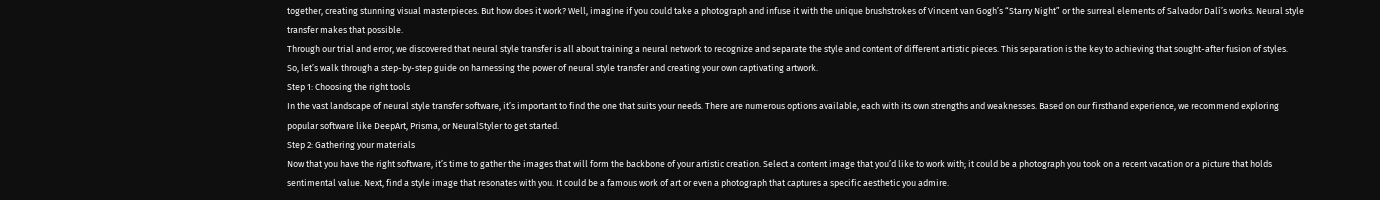together, creating stunning visual masterpieces. But how does it work? Well, imagine if you could take a photograph and infuse it with the unique brushstrokes of Vincent van Gogh’s “Starry Night” or the surreal elements of Salvador Dalí’s works. Neural style transfer makes that possible.
Through our trial and error, we discovered that neural style transfer is all about training a neural network to recognize and separate the style and content of different artistic pieces. This separation is the key to achieving that sought-after fusion of styles.
So, let’s walk through a step-by-step guide on harnessing the power of neural style transfer and creating your own captivating artwork.
Step 1: Choosing the right tools
In the vast landscape of neural style transfer software, it’s important to find the one that suits your needs. There are numerous options available, each with its own strengths and weaknesses. Based on our firsthand experience, we recommend exploring popular software like DeepArt, Prisma, or NeuralStyler to get started.
Step 2: Gathering your materials
Now that you have the right software, it’s time to gather the images that will form the backbone of your artistic creation. Select a content image that you’d like to work with; it could be a photograph you took on a recent vacation or a picture that holds sentimental value. Next, find a style image that resonates with you. It could be a famous work of art or even a photograph that captures a specific aesthetic you admire.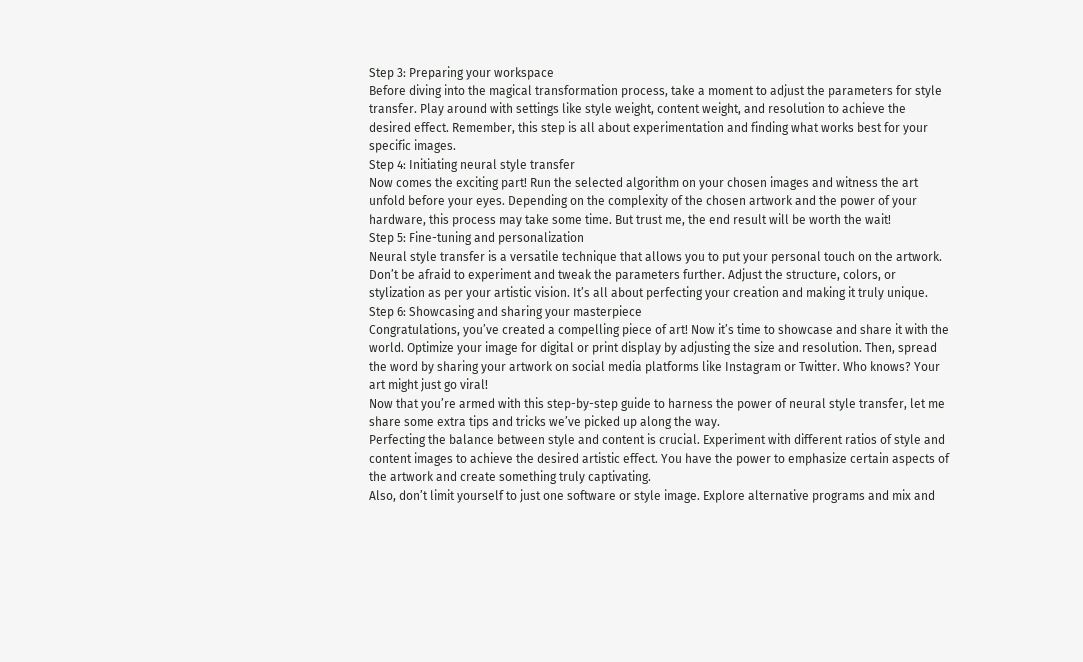Step 3: Preparing your workspace
Before diving into the magical transformation process, take a moment to adjust the parameters for style transfer. Play around with settings like style weight, content weight, and resolution to achieve the desired effect. Remember, this step is all about experimentation and finding what works best for your specific images.
Step 4: Initiating neural style transfer
Now comes the exciting part! Run the selected algorithm on your chosen images and witness the art unfold before your eyes. Depending on the complexity of the chosen artwork and the power of your hardware, this process may take some time. But trust me, the end result will be worth the wait!
Step 5: Fine-tuning and personalization
Neural style transfer is a versatile technique that allows you to put your personal touch on the artwork. Don’t be afraid to experiment and tweak the parameters further. Adjust the structure, colors, or stylization as per your artistic vision. It’s all about perfecting your creation and making it truly unique.
Step 6: Showcasing and sharing your masterpiece
Congratulations, you’ve created a compelling piece of art! Now it’s time to showcase and share it with the world. Optimize your image for digital or print display by adjusting the size and resolution. Then, spread the word by sharing your artwork on social media platforms like Instagram or Twitter. Who knows? Your art might just go viral!
Now that you’re armed with this step-by-step guide to harness the power of neural style transfer, let me share some extra tips and tricks we’ve picked up along the way.
Perfecting the balance between style and content is crucial. Experiment with different ratios of style and content images to achieve the desired artistic effect. You have the power to emphasize certain aspects of the artwork and create something truly captivating.
Also, don’t limit yourself to just one software or style image. Explore alternative programs and mix and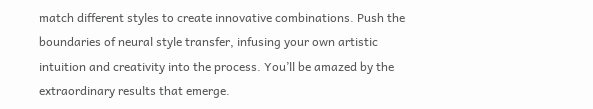match different styles to create innovative combinations. Push the boundaries of neural style transfer, infusing your own artistic intuition and creativity into the process. You’ll be amazed by the extraordinary results that emerge.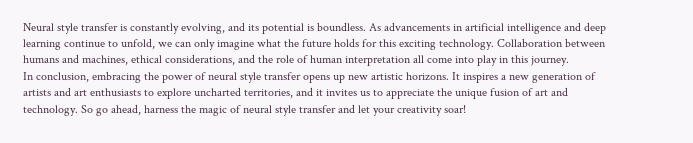Neural style transfer is constantly evolving, and its potential is boundless. As advancements in artificial intelligence and deep learning continue to unfold, we can only imagine what the future holds for this exciting technology. Collaboration between humans and machines, ethical considerations, and the role of human interpretation all come into play in this journey.
In conclusion, embracing the power of neural style transfer opens up new artistic horizons. It inspires a new generation of artists and art enthusiasts to explore uncharted territories, and it invites us to appreciate the unique fusion of art and technology. So go ahead, harness the magic of neural style transfer and let your creativity soar!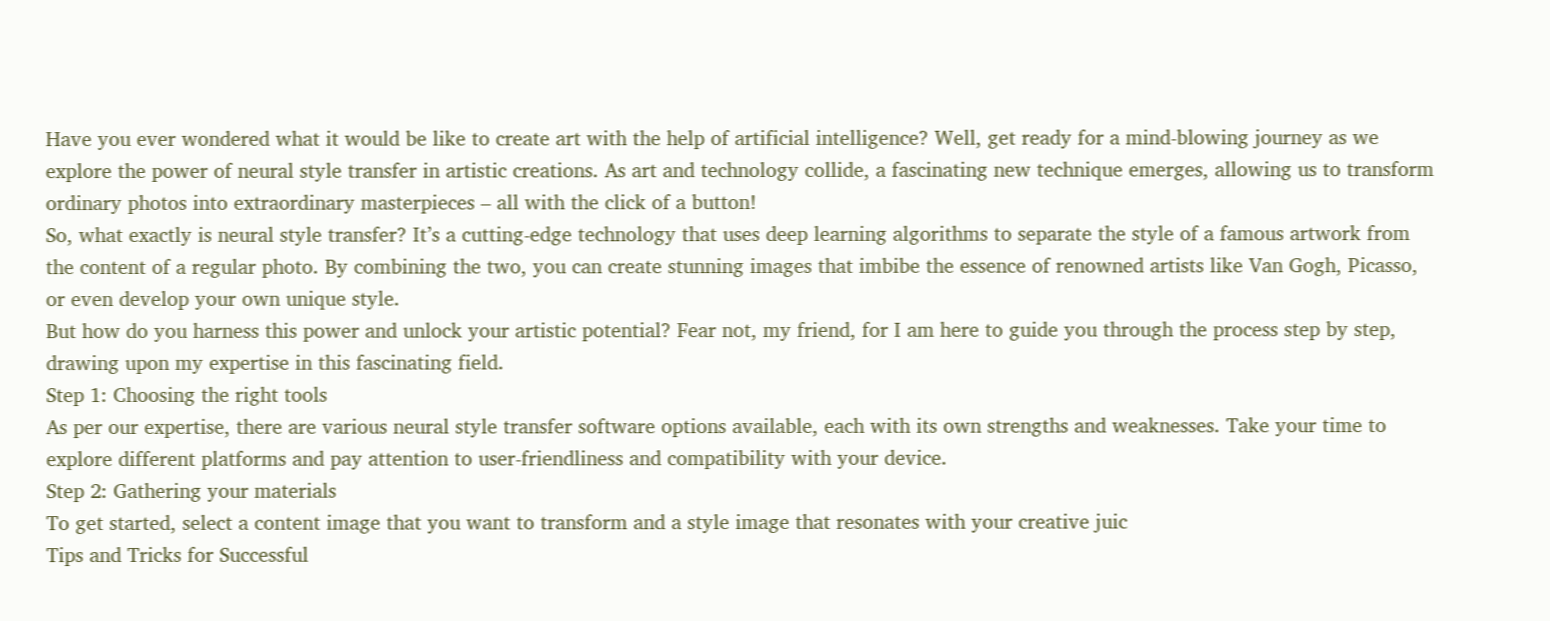Have you ever wondered what it would be like to create art with the help of artificial intelligence? Well, get ready for a mind-blowing journey as we explore the power of neural style transfer in artistic creations. As art and technology collide, a fascinating new technique emerges, allowing us to transform ordinary photos into extraordinary masterpieces – all with the click of a button!
So, what exactly is neural style transfer? It’s a cutting-edge technology that uses deep learning algorithms to separate the style of a famous artwork from the content of a regular photo. By combining the two, you can create stunning images that imbibe the essence of renowned artists like Van Gogh, Picasso, or even develop your own unique style.
But how do you harness this power and unlock your artistic potential? Fear not, my friend, for I am here to guide you through the process step by step, drawing upon my expertise in this fascinating field.
Step 1: Choosing the right tools
As per our expertise, there are various neural style transfer software options available, each with its own strengths and weaknesses. Take your time to explore different platforms and pay attention to user-friendliness and compatibility with your device.
Step 2: Gathering your materials
To get started, select a content image that you want to transform and a style image that resonates with your creative juic
Tips and Tricks for Successful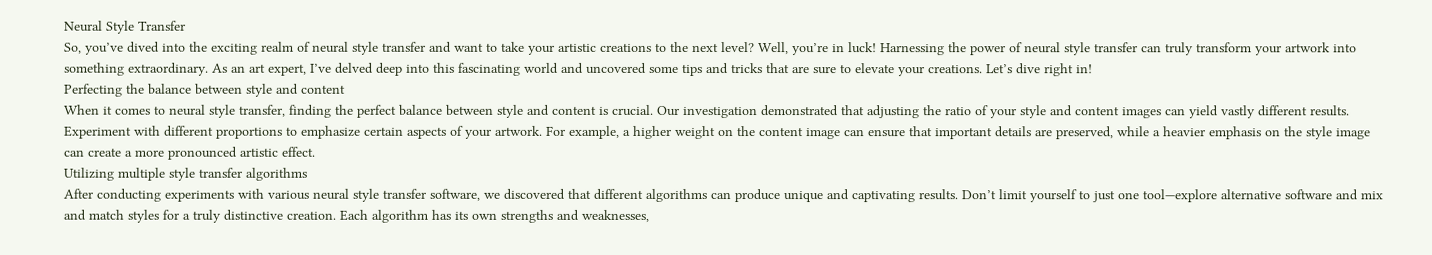Neural Style Transfer
So, you’ve dived into the exciting realm of neural style transfer and want to take your artistic creations to the next level? Well, you’re in luck! Harnessing the power of neural style transfer can truly transform your artwork into something extraordinary. As an art expert, I’ve delved deep into this fascinating world and uncovered some tips and tricks that are sure to elevate your creations. Let’s dive right in!
Perfecting the balance between style and content
When it comes to neural style transfer, finding the perfect balance between style and content is crucial. Our investigation demonstrated that adjusting the ratio of your style and content images can yield vastly different results. Experiment with different proportions to emphasize certain aspects of your artwork. For example, a higher weight on the content image can ensure that important details are preserved, while a heavier emphasis on the style image can create a more pronounced artistic effect.
Utilizing multiple style transfer algorithms
After conducting experiments with various neural style transfer software, we discovered that different algorithms can produce unique and captivating results. Don’t limit yourself to just one tool—explore alternative software and mix and match styles for a truly distinctive creation. Each algorithm has its own strengths and weaknesses,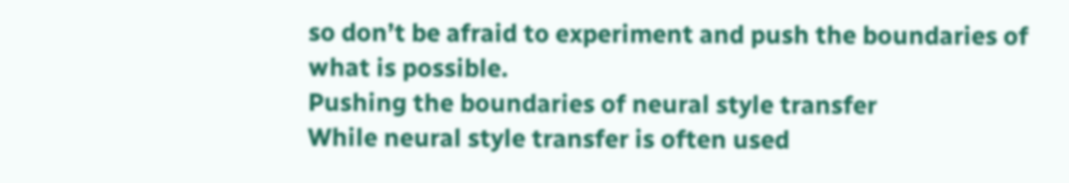so don’t be afraid to experiment and push the boundaries of what is possible.
Pushing the boundaries of neural style transfer
While neural style transfer is often used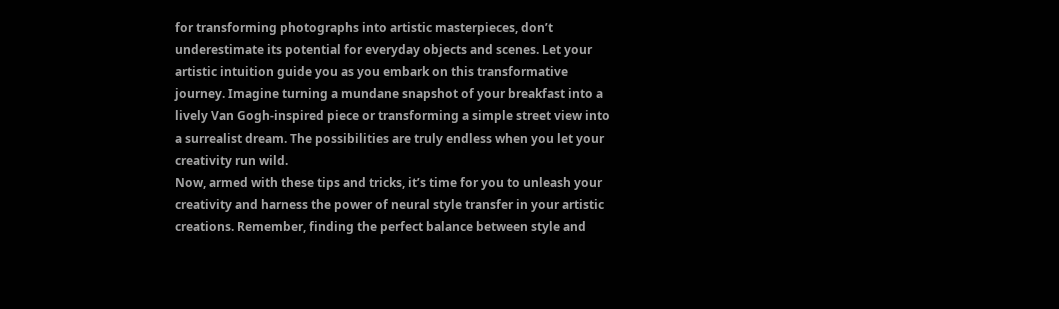for transforming photographs into artistic masterpieces, don’t underestimate its potential for everyday objects and scenes. Let your artistic intuition guide you as you embark on this transformative journey. Imagine turning a mundane snapshot of your breakfast into a lively Van Gogh-inspired piece or transforming a simple street view into a surrealist dream. The possibilities are truly endless when you let your creativity run wild.
Now, armed with these tips and tricks, it’s time for you to unleash your creativity and harness the power of neural style transfer in your artistic creations. Remember, finding the perfect balance between style and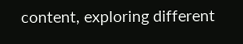content, exploring different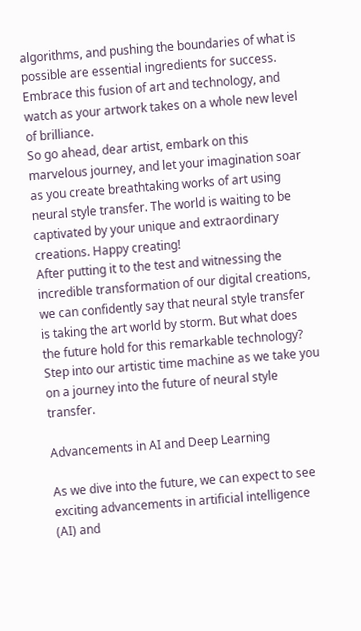algorithms, and pushing the boundaries of what is possible are essential ingredients for success. Embrace this fusion of art and technology, and watch as your artwork takes on a whole new level of brilliance.
So go ahead, dear artist, embark on this marvelous journey, and let your imagination soar as you create breathtaking works of art using neural style transfer. The world is waiting to be captivated by your unique and extraordinary creations. Happy creating!
After putting it to the test and witnessing the incredible transformation of our digital creations, we can confidently say that neural style transfer is taking the art world by storm. But what does the future hold for this remarkable technology? Step into our artistic time machine as we take you on a journey into the future of neural style transfer.

Advancements in AI and Deep Learning

As we dive into the future, we can expect to see exciting advancements in artificial intelligence (AI) and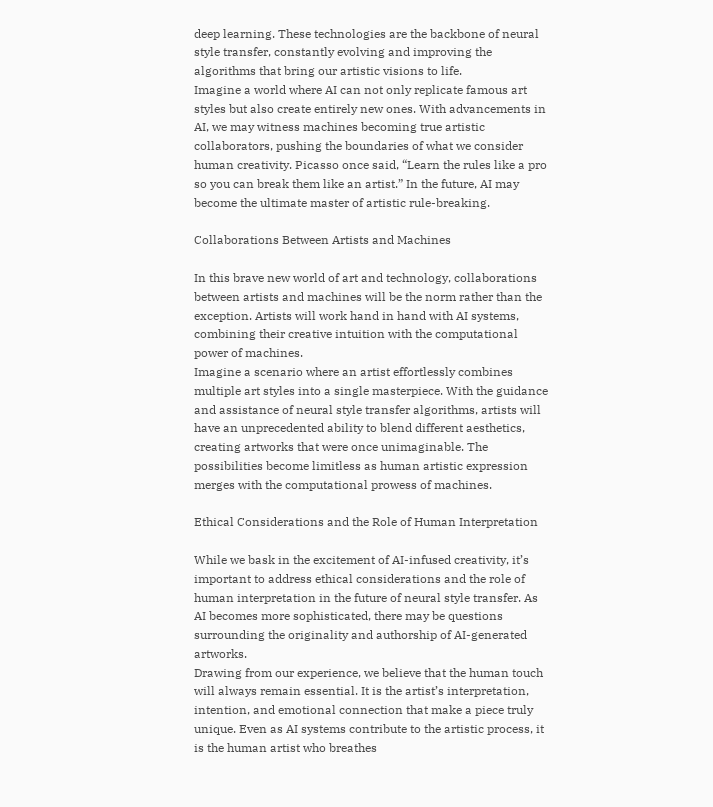deep learning. These technologies are the backbone of neural style transfer, constantly evolving and improving the algorithms that bring our artistic visions to life.
Imagine a world where AI can not only replicate famous art styles but also create entirely new ones. With advancements in AI, we may witness machines becoming true artistic collaborators, pushing the boundaries of what we consider human creativity. Picasso once said, “Learn the rules like a pro so you can break them like an artist.” In the future, AI may become the ultimate master of artistic rule-breaking.

Collaborations Between Artists and Machines

In this brave new world of art and technology, collaborations between artists and machines will be the norm rather than the exception. Artists will work hand in hand with AI systems, combining their creative intuition with the computational power of machines.
Imagine a scenario where an artist effortlessly combines multiple art styles into a single masterpiece. With the guidance and assistance of neural style transfer algorithms, artists will have an unprecedented ability to blend different aesthetics, creating artworks that were once unimaginable. The possibilities become limitless as human artistic expression merges with the computational prowess of machines.

Ethical Considerations and the Role of Human Interpretation

While we bask in the excitement of AI-infused creativity, it’s important to address ethical considerations and the role of human interpretation in the future of neural style transfer. As AI becomes more sophisticated, there may be questions surrounding the originality and authorship of AI-generated artworks.
Drawing from our experience, we believe that the human touch will always remain essential. It is the artist’s interpretation, intention, and emotional connection that make a piece truly unique. Even as AI systems contribute to the artistic process, it is the human artist who breathes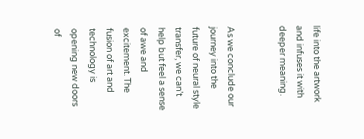life into the artwork and infuses it with deeper meaning.


As we conclude our journey into the future of neural style transfer, we can’t help but feel a sense of awe and excitement. The fusion of art and technology is opening new doors of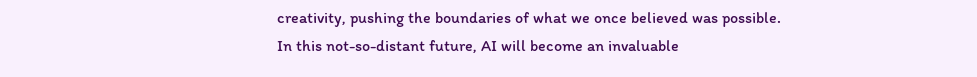creativity, pushing the boundaries of what we once believed was possible.
In this not-so-distant future, AI will become an invaluable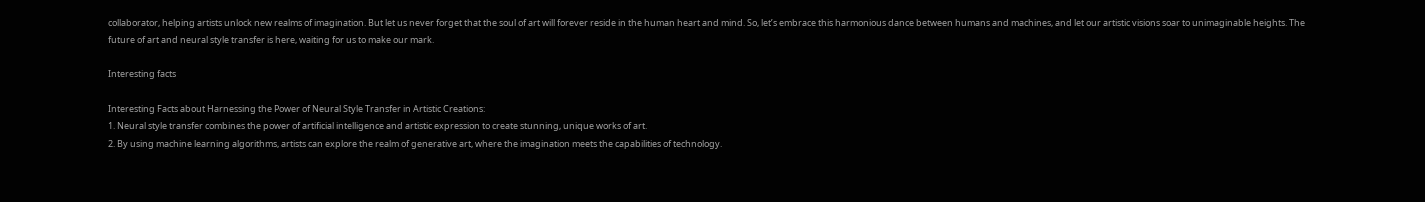collaborator, helping artists unlock new realms of imagination. But let us never forget that the soul of art will forever reside in the human heart and mind. So, let’s embrace this harmonious dance between humans and machines, and let our artistic visions soar to unimaginable heights. The future of art and neural style transfer is here, waiting for us to make our mark.

Interesting facts

Interesting Facts about Harnessing the Power of Neural Style Transfer in Artistic Creations:
1. Neural style transfer combines the power of artificial intelligence and artistic expression to create stunning, unique works of art.
2. By using machine learning algorithms, artists can explore the realm of generative art, where the imagination meets the capabilities of technology.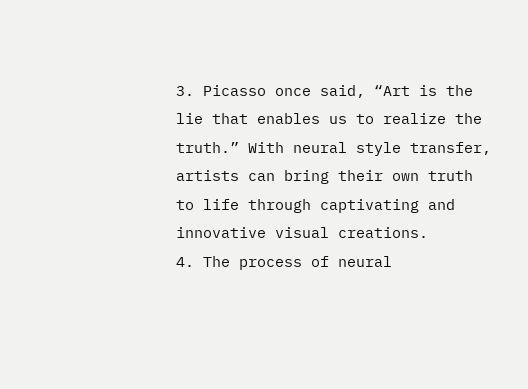3. Picasso once said, “Art is the lie that enables us to realize the truth.” With neural style transfer, artists can bring their own truth to life through captivating and innovative visual creations.
4. The process of neural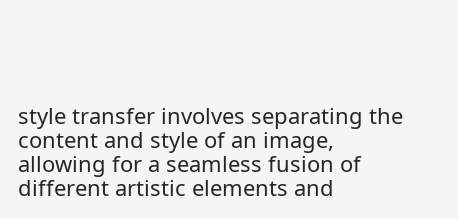style transfer involves separating the content and style of an image, allowing for a seamless fusion of different artistic elements and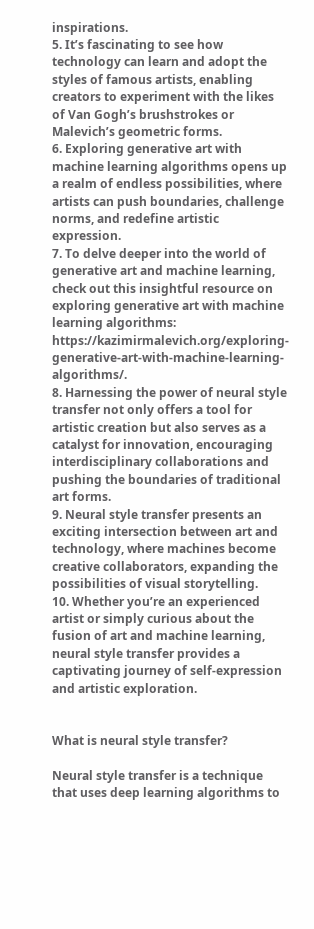inspirations.
5. It’s fascinating to see how technology can learn and adopt the styles of famous artists, enabling creators to experiment with the likes of Van Gogh’s brushstrokes or Malevich’s geometric forms.
6. Exploring generative art with machine learning algorithms opens up a realm of endless possibilities, where artists can push boundaries, challenge norms, and redefine artistic expression.
7. To delve deeper into the world of generative art and machine learning, check out this insightful resource on exploring generative art with machine learning algorithms: https://kazimirmalevich.org/exploring-generative-art-with-machine-learning-algorithms/.
8. Harnessing the power of neural style transfer not only offers a tool for artistic creation but also serves as a catalyst for innovation, encouraging interdisciplinary collaborations and pushing the boundaries of traditional art forms.
9. Neural style transfer presents an exciting intersection between art and technology, where machines become creative collaborators, expanding the possibilities of visual storytelling.
10. Whether you’re an experienced artist or simply curious about the fusion of art and machine learning, neural style transfer provides a captivating journey of self-expression and artistic exploration.


What is neural style transfer?

Neural style transfer is a technique that uses deep learning algorithms to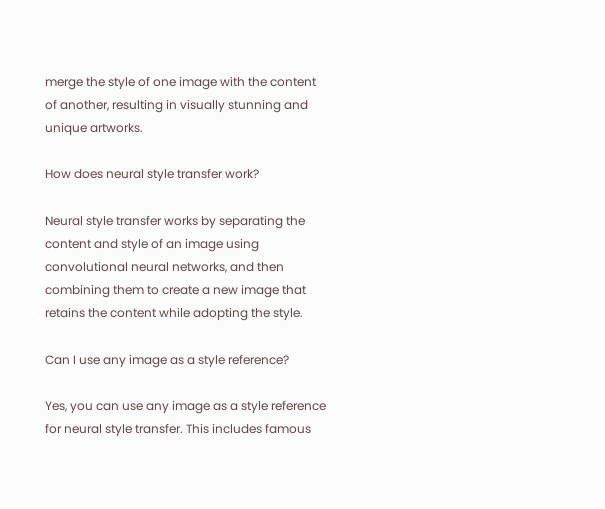merge the style of one image with the content of another, resulting in visually stunning and unique artworks.

How does neural style transfer work?

Neural style transfer works by separating the content and style of an image using convolutional neural networks, and then combining them to create a new image that retains the content while adopting the style.

Can I use any image as a style reference?

Yes, you can use any image as a style reference for neural style transfer. This includes famous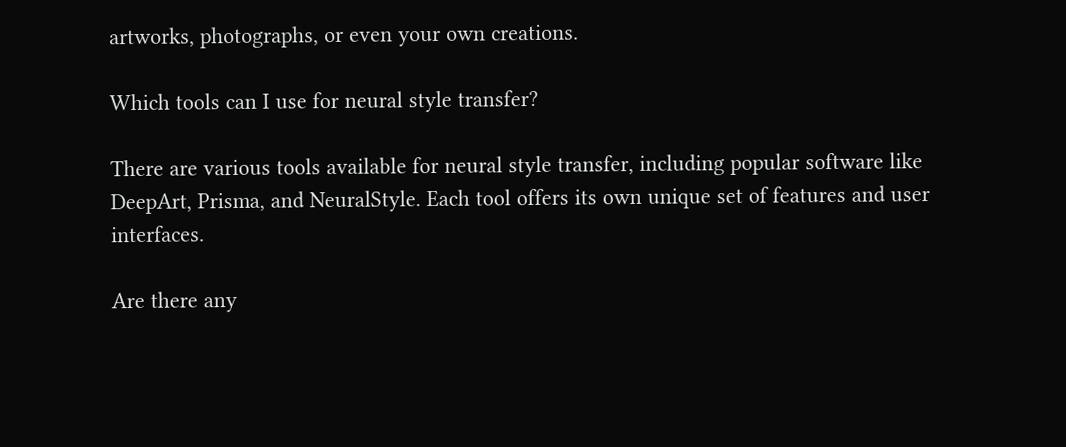artworks, photographs, or even your own creations.

Which tools can I use for neural style transfer?

There are various tools available for neural style transfer, including popular software like DeepArt, Prisma, and NeuralStyle. Each tool offers its own unique set of features and user interfaces.

Are there any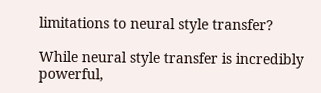limitations to neural style transfer?

While neural style transfer is incredibly powerful,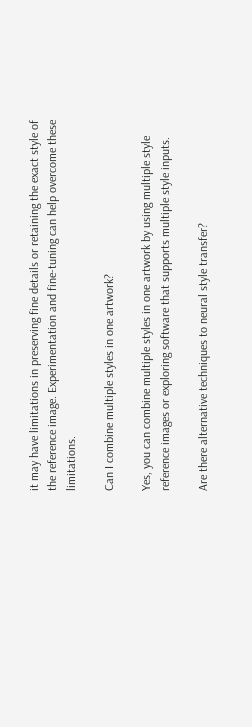it may have limitations in preserving fine details or retaining the exact style of the reference image. Experimentation and fine-tuning can help overcome these limitations.

Can I combine multiple styles in one artwork?

Yes, you can combine multiple styles in one artwork by using multiple style reference images or exploring software that supports multiple style inputs.

Are there alternative techniques to neural style transfer?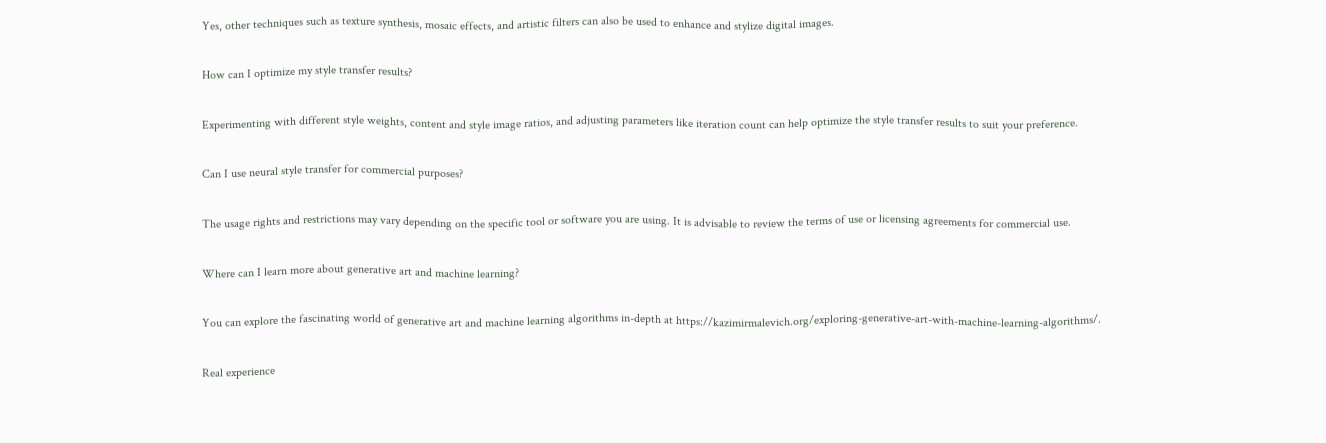Yes, other techniques such as texture synthesis, mosaic effects, and artistic filters can also be used to enhance and stylize digital images.

How can I optimize my style transfer results?

Experimenting with different style weights, content and style image ratios, and adjusting parameters like iteration count can help optimize the style transfer results to suit your preference.

Can I use neural style transfer for commercial purposes?

The usage rights and restrictions may vary depending on the specific tool or software you are using. It is advisable to review the terms of use or licensing agreements for commercial use.

Where can I learn more about generative art and machine learning?

You can explore the fascinating world of generative art and machine learning algorithms in-depth at https://kazimirmalevich.org/exploring-generative-art-with-machine-learning-algorithms/.

Real experience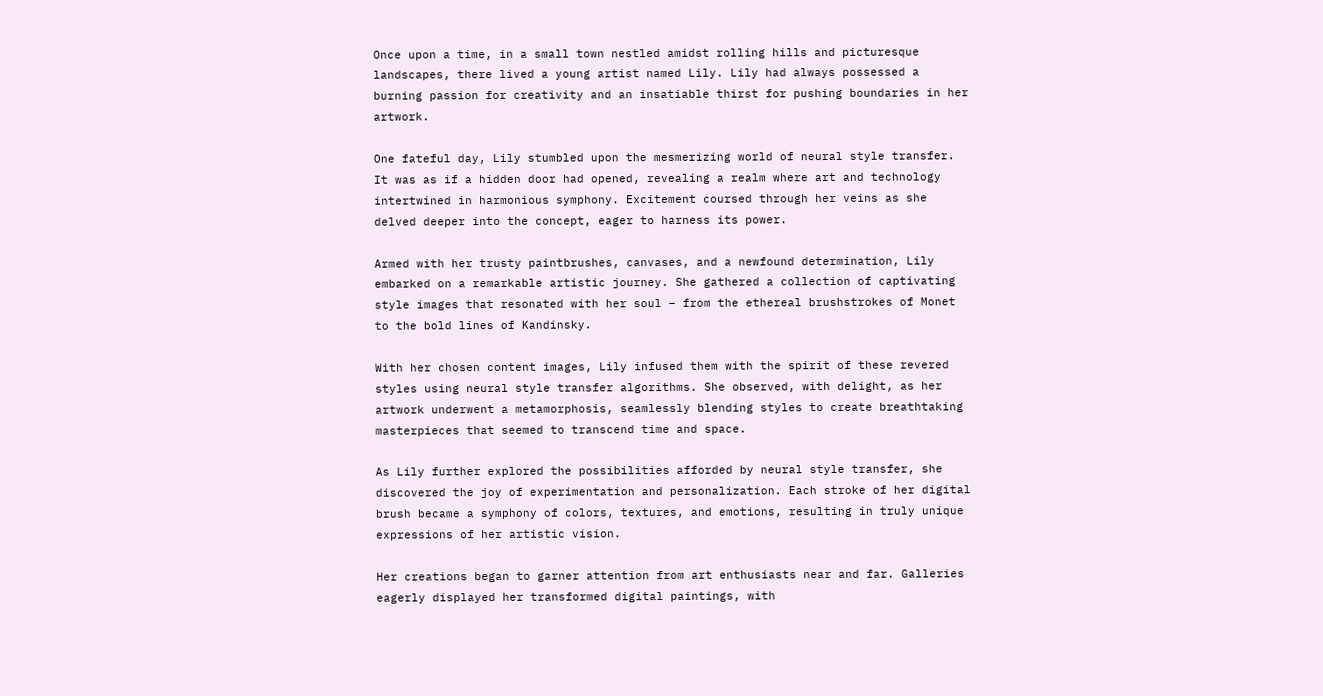Once upon a time, in a small town nestled amidst rolling hills and picturesque landscapes, there lived a young artist named Lily. Lily had always possessed a burning passion for creativity and an insatiable thirst for pushing boundaries in her artwork.

One fateful day, Lily stumbled upon the mesmerizing world of neural style transfer. It was as if a hidden door had opened, revealing a realm where art and technology intertwined in harmonious symphony. Excitement coursed through her veins as she delved deeper into the concept, eager to harness its power.

Armed with her trusty paintbrushes, canvases, and a newfound determination, Lily embarked on a remarkable artistic journey. She gathered a collection of captivating style images that resonated with her soul – from the ethereal brushstrokes of Monet to the bold lines of Kandinsky.

With her chosen content images, Lily infused them with the spirit of these revered styles using neural style transfer algorithms. She observed, with delight, as her artwork underwent a metamorphosis, seamlessly blending styles to create breathtaking masterpieces that seemed to transcend time and space.

As Lily further explored the possibilities afforded by neural style transfer, she discovered the joy of experimentation and personalization. Each stroke of her digital brush became a symphony of colors, textures, and emotions, resulting in truly unique expressions of her artistic vision.

Her creations began to garner attention from art enthusiasts near and far. Galleries eagerly displayed her transformed digital paintings, with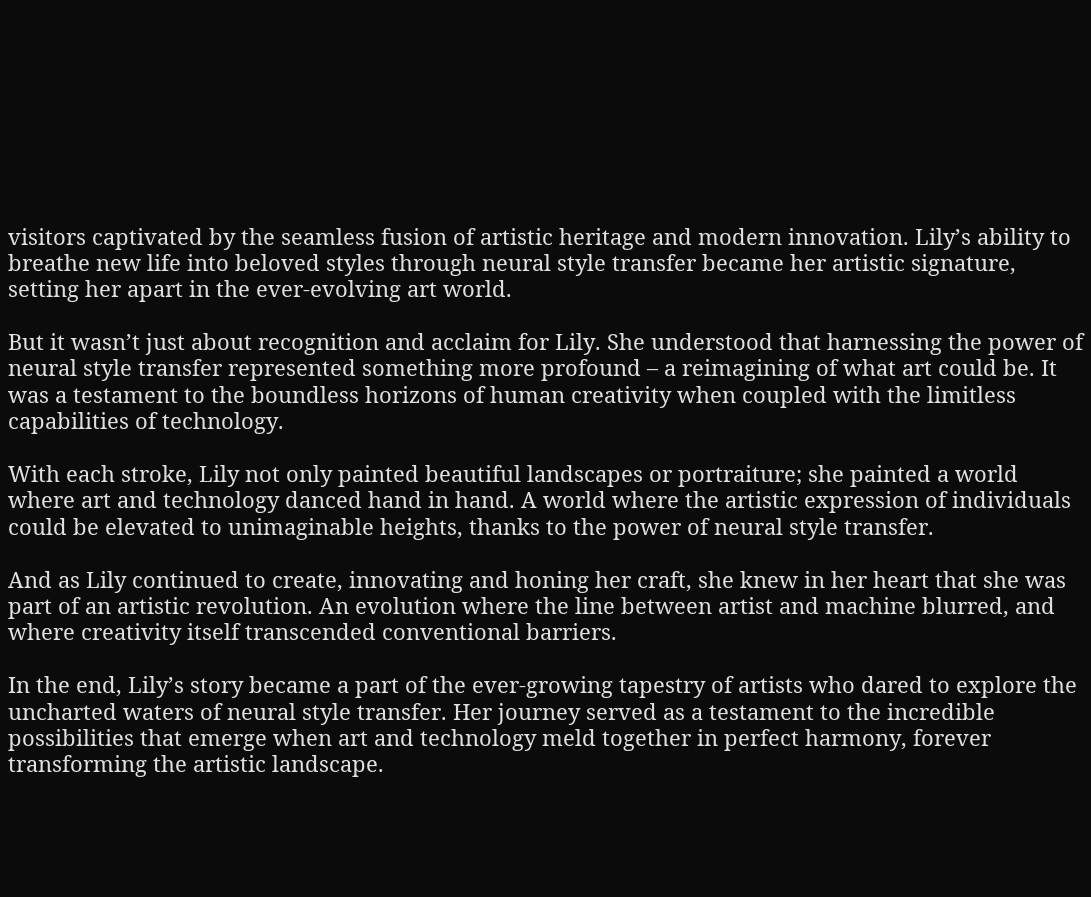visitors captivated by the seamless fusion of artistic heritage and modern innovation. Lily’s ability to breathe new life into beloved styles through neural style transfer became her artistic signature, setting her apart in the ever-evolving art world.

But it wasn’t just about recognition and acclaim for Lily. She understood that harnessing the power of neural style transfer represented something more profound – a reimagining of what art could be. It was a testament to the boundless horizons of human creativity when coupled with the limitless capabilities of technology.

With each stroke, Lily not only painted beautiful landscapes or portraiture; she painted a world where art and technology danced hand in hand. A world where the artistic expression of individuals could be elevated to unimaginable heights, thanks to the power of neural style transfer.

And as Lily continued to create, innovating and honing her craft, she knew in her heart that she was part of an artistic revolution. An evolution where the line between artist and machine blurred, and where creativity itself transcended conventional barriers.

In the end, Lily’s story became a part of the ever-growing tapestry of artists who dared to explore the uncharted waters of neural style transfer. Her journey served as a testament to the incredible possibilities that emerge when art and technology meld together in perfect harmony, forever transforming the artistic landscape.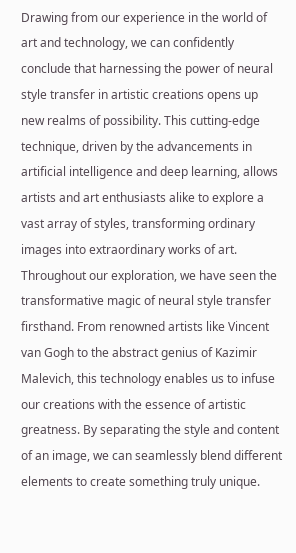Drawing from our experience in the world of art and technology, we can confidently conclude that harnessing the power of neural style transfer in artistic creations opens up new realms of possibility. This cutting-edge technique, driven by the advancements in artificial intelligence and deep learning, allows artists and art enthusiasts alike to explore a vast array of styles, transforming ordinary images into extraordinary works of art.
Throughout our exploration, we have seen the transformative magic of neural style transfer firsthand. From renowned artists like Vincent van Gogh to the abstract genius of Kazimir Malevich, this technology enables us to infuse our creations with the essence of artistic greatness. By separating the style and content of an image, we can seamlessly blend different elements to create something truly unique.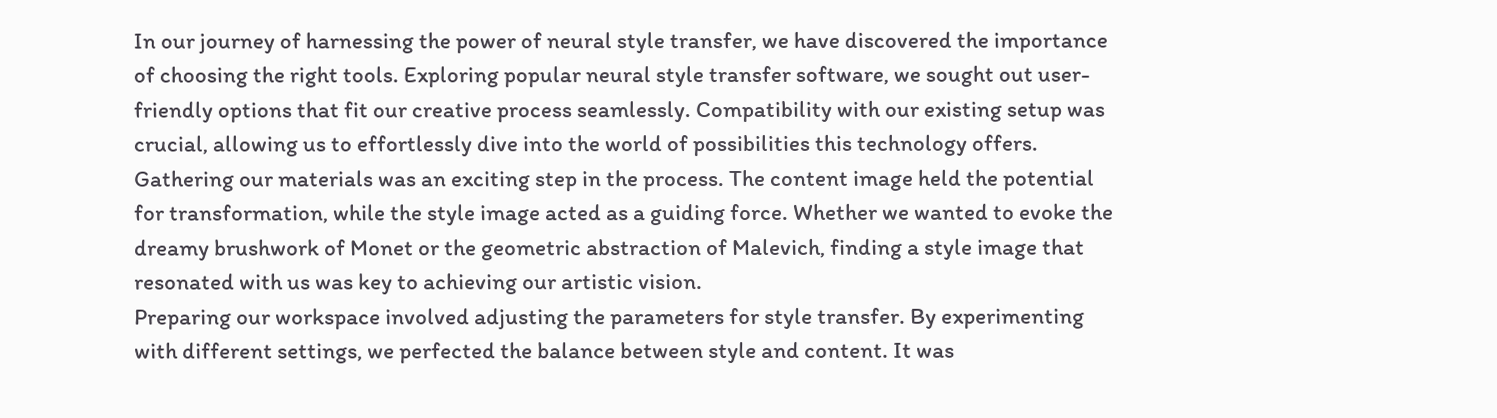In our journey of harnessing the power of neural style transfer, we have discovered the importance of choosing the right tools. Exploring popular neural style transfer software, we sought out user-friendly options that fit our creative process seamlessly. Compatibility with our existing setup was crucial, allowing us to effortlessly dive into the world of possibilities this technology offers.
Gathering our materials was an exciting step in the process. The content image held the potential for transformation, while the style image acted as a guiding force. Whether we wanted to evoke the dreamy brushwork of Monet or the geometric abstraction of Malevich, finding a style image that resonated with us was key to achieving our artistic vision.
Preparing our workspace involved adjusting the parameters for style transfer. By experimenting with different settings, we perfected the balance between style and content. It was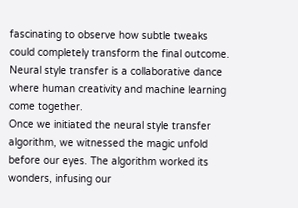fascinating to observe how subtle tweaks could completely transform the final outcome. Neural style transfer is a collaborative dance where human creativity and machine learning come together.
Once we initiated the neural style transfer algorithm, we witnessed the magic unfold before our eyes. The algorithm worked its wonders, infusing our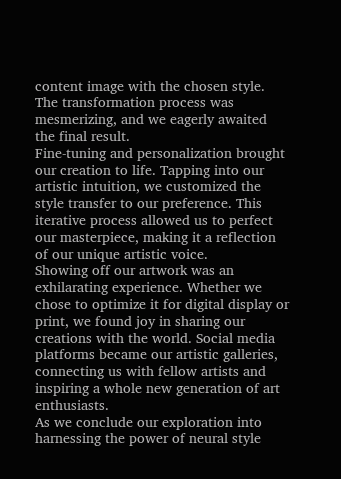content image with the chosen style. The transformation process was mesmerizing, and we eagerly awaited the final result.
Fine-tuning and personalization brought our creation to life. Tapping into our artistic intuition, we customized the style transfer to our preference. This iterative process allowed us to perfect our masterpiece, making it a reflection of our unique artistic voice.
Showing off our artwork was an exhilarating experience. Whether we chose to optimize it for digital display or print, we found joy in sharing our creations with the world. Social media platforms became our artistic galleries, connecting us with fellow artists and inspiring a whole new generation of art enthusiasts.
As we conclude our exploration into harnessing the power of neural style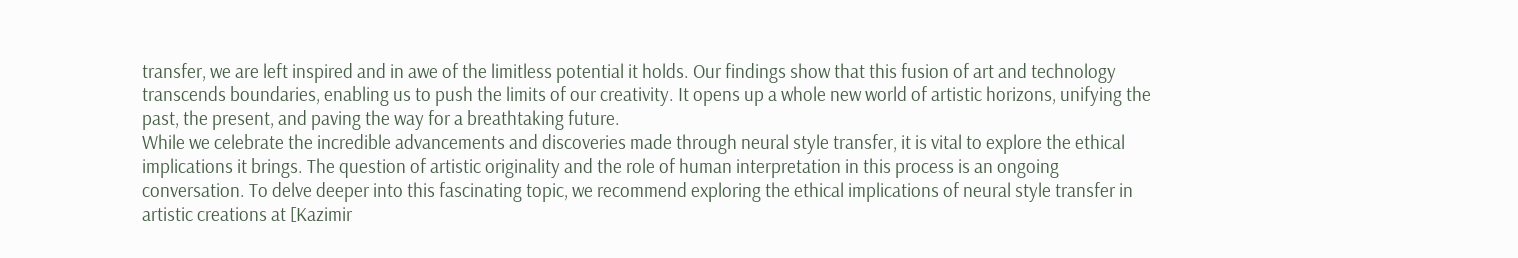transfer, we are left inspired and in awe of the limitless potential it holds. Our findings show that this fusion of art and technology transcends boundaries, enabling us to push the limits of our creativity. It opens up a whole new world of artistic horizons, unifying the past, the present, and paving the way for a breathtaking future.
While we celebrate the incredible advancements and discoveries made through neural style transfer, it is vital to explore the ethical implications it brings. The question of artistic originality and the role of human interpretation in this process is an ongoing conversation. To delve deeper into this fascinating topic, we recommend exploring the ethical implications of neural style transfer in artistic creations at [Kazimir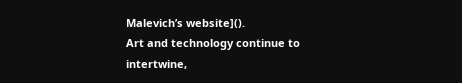Malevich’s website]().
Art and technology continue to intertwine,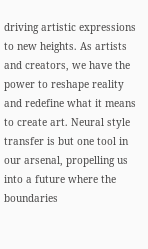driving artistic expressions to new heights. As artists and creators, we have the power to reshape reality and redefine what it means to create art. Neural style transfer is but one tool in our arsenal, propelling us into a future where the boundaries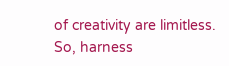of creativity are limitless. So, harness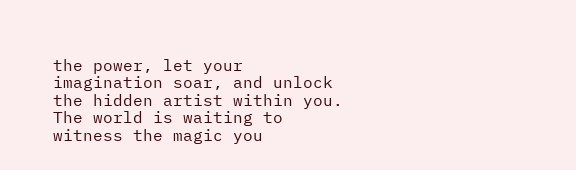the power, let your imagination soar, and unlock the hidden artist within you. The world is waiting to witness the magic you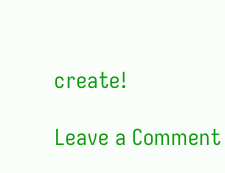create!

Leave a Comment